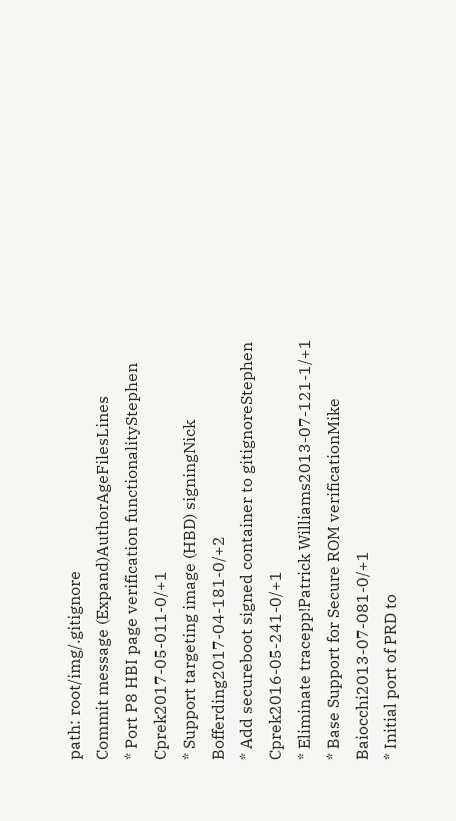path: root/img/.gitignore
Commit message (Expand)AuthorAgeFilesLines
* Port P8 HBI page verification functionalityStephen Cprek2017-05-011-0/+1
* Support targeting image (HBD) signingNick Bofferding2017-04-181-0/+2
* Add secureboot signed container to gitignoreStephen Cprek2016-05-241-0/+1
* Eliminate tracepp!Patrick Williams2013-07-121-1/+1
* Base Support for Secure ROM verificationMike Baiocchi2013-07-081-0/+1
* Initial port of PRD to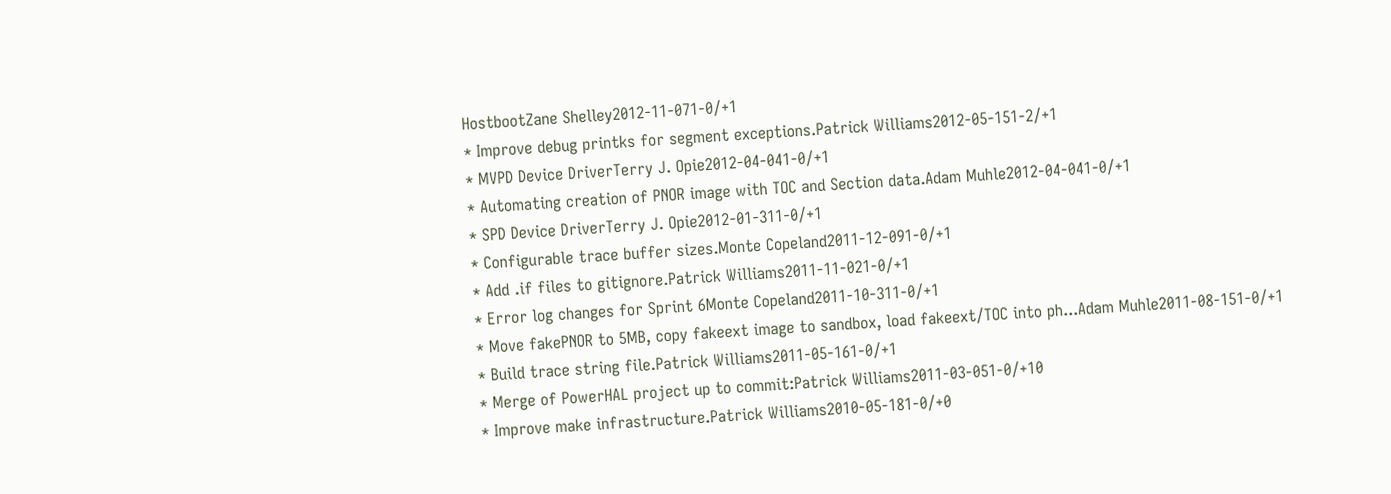HostbootZane Shelley2012-11-071-0/+1
* Improve debug printks for segment exceptions.Patrick Williams2012-05-151-2/+1
* MVPD Device DriverTerry J. Opie2012-04-041-0/+1
* Automating creation of PNOR image with TOC and Section data.Adam Muhle2012-04-041-0/+1
* SPD Device DriverTerry J. Opie2012-01-311-0/+1
* Configurable trace buffer sizes.Monte Copeland2011-12-091-0/+1
* Add .if files to gitignore.Patrick Williams2011-11-021-0/+1
* Error log changes for Sprint 6Monte Copeland2011-10-311-0/+1
* Move fakePNOR to 5MB, copy fakeext image to sandbox, load fakeext/TOC into ph...Adam Muhle2011-08-151-0/+1
* Build trace string file.Patrick Williams2011-05-161-0/+1
* Merge of PowerHAL project up to commit:Patrick Williams2011-03-051-0/+10
* Improve make infrastructure.Patrick Williams2010-05-181-0/+0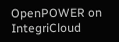OpenPOWER on IntegriCloud